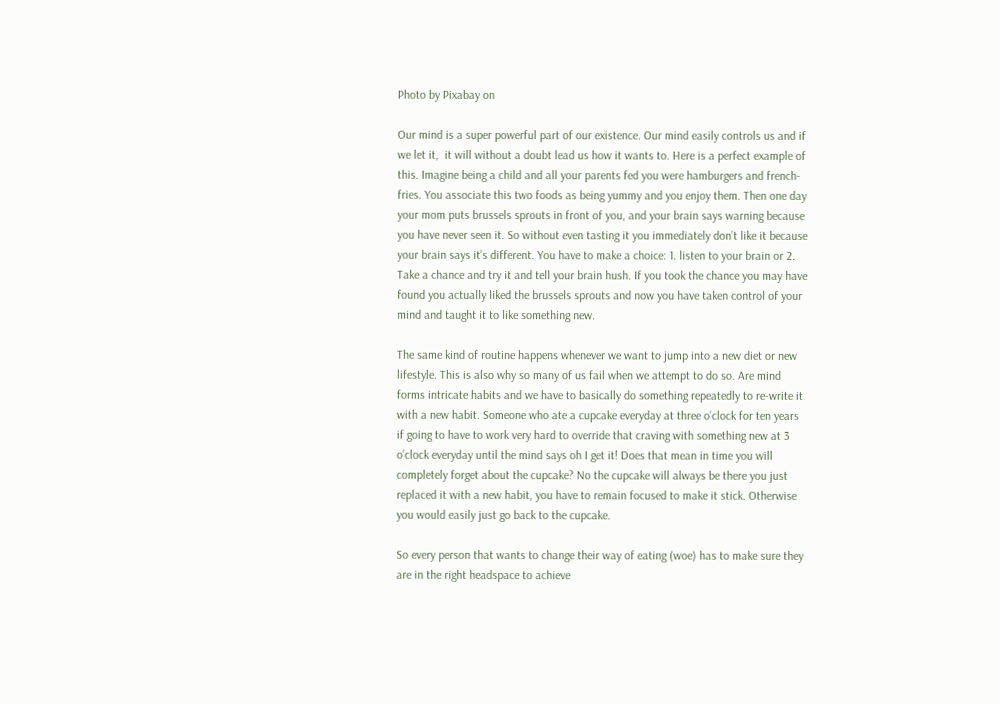Photo by Pixabay on

Our mind is a super powerful part of our existence. Our mind easily controls us and if we let it,  it will without a doubt lead us how it wants to. Here is a perfect example of this. Imagine being a child and all your parents fed you were hamburgers and french-fries. You associate this two foods as being yummy and you enjoy them. Then one day your mom puts brussels sprouts in front of you, and your brain says warning because you have never seen it. So without even tasting it you immediately don’t like it because your brain says it’s different. You have to make a choice: 1. listen to your brain or 2. Take a chance and try it and tell your brain hush. If you took the chance you may have found you actually liked the brussels sprouts and now you have taken control of your mind and taught it to like something new.

The same kind of routine happens whenever we want to jump into a new diet or new lifestyle. This is also why so many of us fail when we attempt to do so. Are mind forms intricate habits and we have to basically do something repeatedly to re-write it with a new habit. Someone who ate a cupcake everyday at three o’clock for ten years if going to have to work very hard to override that craving with something new at 3 o’clock everyday until the mind says oh I get it! Does that mean in time you will completely forget about the cupcake? No the cupcake will always be there you just replaced it with a new habit, you have to remain focused to make it stick. Otherwise you would easily just go back to the cupcake.

So every person that wants to change their way of eating (woe) has to make sure they are in the right headspace to achieve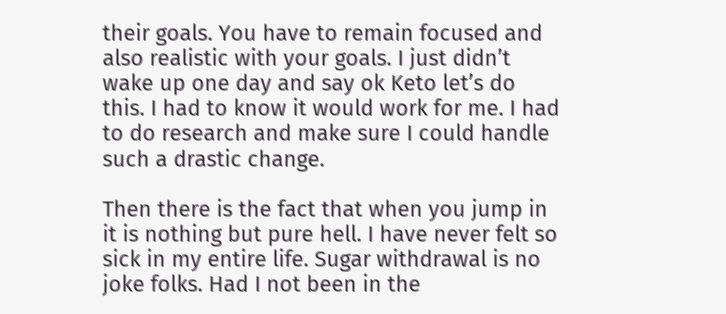their goals. You have to remain focused and also realistic with your goals. I just didn’t wake up one day and say ok Keto let’s do this. I had to know it would work for me. I had to do research and make sure I could handle such a drastic change.

Then there is the fact that when you jump in it is nothing but pure hell. I have never felt so sick in my entire life. Sugar withdrawal is no joke folks. Had I not been in the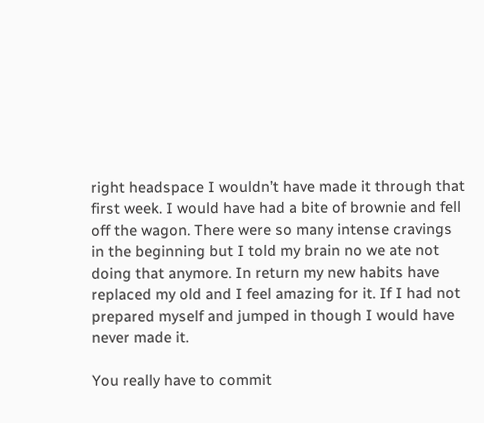right headspace I wouldn’t have made it through that first week. I would have had a bite of brownie and fell off the wagon. There were so many intense cravings in the beginning but I told my brain no we ate not doing that anymore. In return my new habits have replaced my old and I feel amazing for it. If I had not prepared myself and jumped in though I would have never made it.

You really have to commit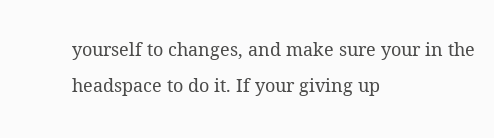yourself to changes, and make sure your in the headspace to do it. If your giving up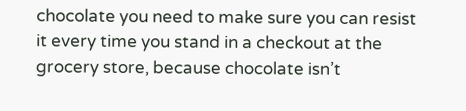chocolate you need to make sure you can resist it every time you stand in a checkout at the grocery store, because chocolate isn’t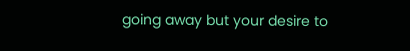going away but your desire to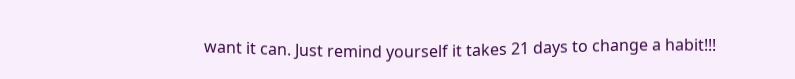want it can. Just remind yourself it takes 21 days to change a habit!!!